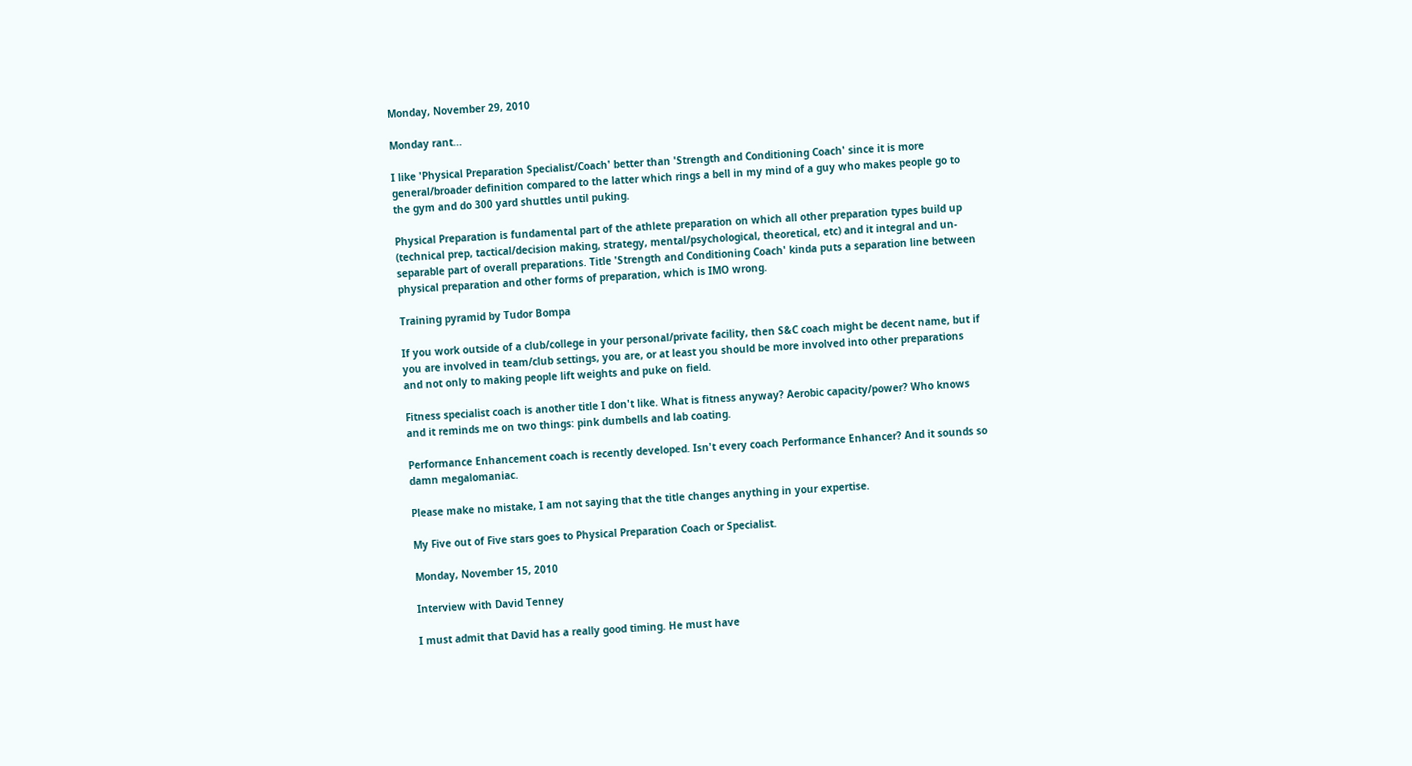Monday, November 29, 2010

Monday rant...

I like 'Physical Preparation Specialist/Coach' better than 'Strength and Conditioning Coach' since it is more general/broader definition compared to the latter which rings a bell in my mind of a guy who makes people go to the gym and do 300 yard shuttles until puking.

Physical Preparation is fundamental part of the athlete preparation on which all other preparation types build up (technical prep, tactical/decision making, strategy, mental/psychological, theoretical, etc) and it integral and un-separable part of overall preparations. Title 'Strength and Conditioning Coach' kinda puts a separation line between physical preparation and other forms of preparation, which is IMO wrong.

Training pyramid by Tudor Bompa

If you work outside of a club/college in your personal/private facility, then S&C coach might be decent name, but if you are involved in team/club settings, you are, or at least you should be more involved into other preparations and not only to making people lift weights and puke on field.

Fitness specialist coach is another title I don't like. What is fitness anyway? Aerobic capacity/power? Who knows and it reminds me on two things: pink dumbells and lab coating.

Performance Enhancement coach is recently developed. Isn't every coach Performance Enhancer? And it sounds so damn megalomaniac.

Please make no mistake, I am not saying that the title changes anything in your expertise.

My Five out of Five stars goes to Physical Preparation Coach or Specialist.

Monday, November 15, 2010

Interview with David Tenney

I must admit that David has a really good timing. He must have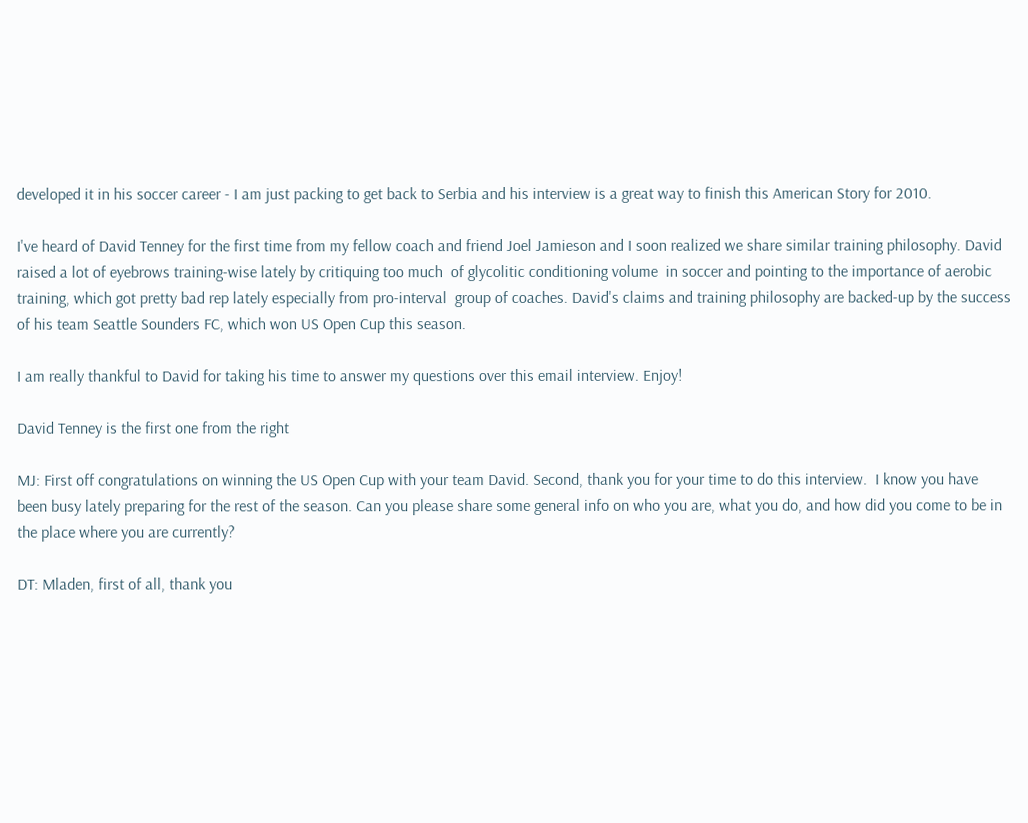developed it in his soccer career - I am just packing to get back to Serbia and his interview is a great way to finish this American Story for 2010.

I've heard of David Tenney for the first time from my fellow coach and friend Joel Jamieson and I soon realized we share similar training philosophy. David raised a lot of eyebrows training-wise lately by critiquing too much  of glycolitic conditioning volume  in soccer and pointing to the importance of aerobic training, which got pretty bad rep lately especially from pro-interval  group of coaches. David's claims and training philosophy are backed-up by the success of his team Seattle Sounders FC, which won US Open Cup this season.

I am really thankful to David for taking his time to answer my questions over this email interview. Enjoy!

David Tenney is the first one from the right

MJ: First off congratulations on winning the US Open Cup with your team David. Second, thank you for your time to do this interview.  I know you have been busy lately preparing for the rest of the season. Can you please share some general info on who you are, what you do, and how did you come to be in the place where you are currently?

DT: Mladen, first of all, thank you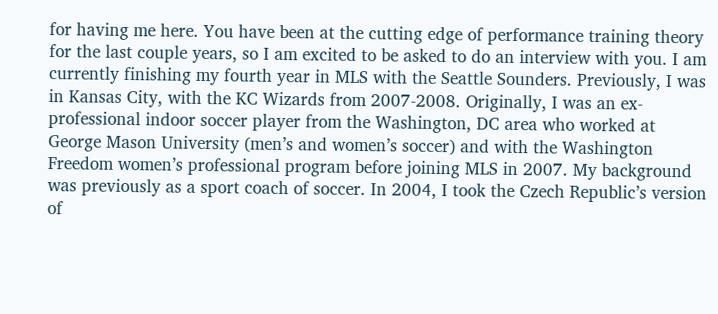for having me here. You have been at the cutting edge of performance training theory for the last couple years, so I am excited to be asked to do an interview with you. I am currently finishing my fourth year in MLS with the Seattle Sounders. Previously, I was in Kansas City, with the KC Wizards from 2007-2008. Originally, I was an ex-professional indoor soccer player from the Washington, DC area who worked at George Mason University (men’s and women’s soccer) and with the Washington Freedom women’s professional program before joining MLS in 2007. My background was previously as a sport coach of soccer. In 2004, I took the Czech Republic’s version of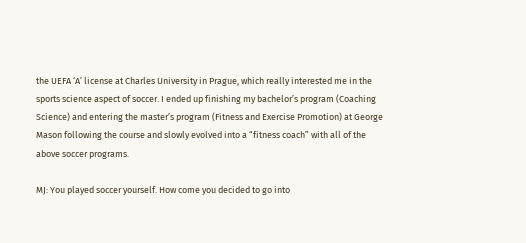the UEFA ‘A’ license at Charles University in Prague, which really interested me in the sports science aspect of soccer. I ended up finishing my bachelor’s program (Coaching Science) and entering the master’s program (Fitness and Exercise Promotion) at George Mason following the course and slowly evolved into a “fitness coach” with all of the above soccer programs.

MJ: You played soccer yourself. How come you decided to go into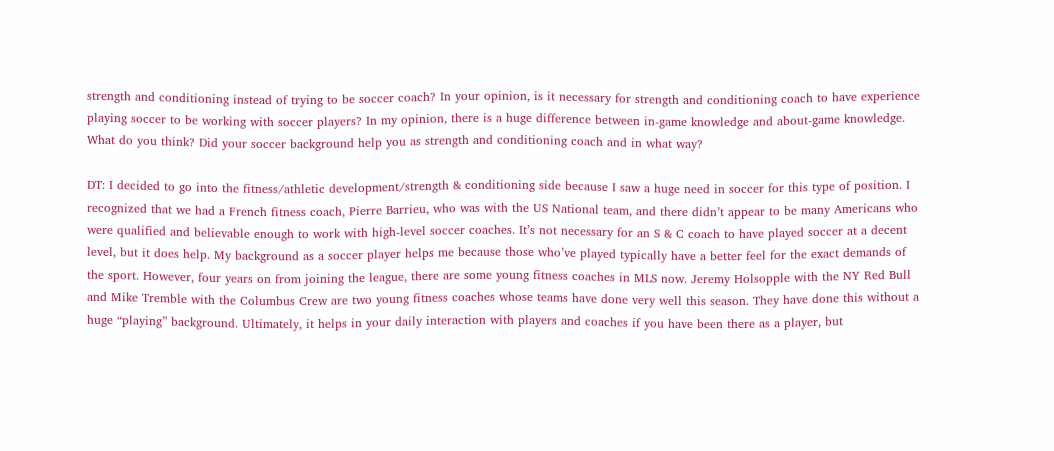strength and conditioning instead of trying to be soccer coach? In your opinion, is it necessary for strength and conditioning coach to have experience playing soccer to be working with soccer players? In my opinion, there is a huge difference between in-game knowledge and about-game knowledge. What do you think? Did your soccer background help you as strength and conditioning coach and in what way?

DT: I decided to go into the fitness/athletic development/strength & conditioning side because I saw a huge need in soccer for this type of position. I recognized that we had a French fitness coach, Pierre Barrieu, who was with the US National team, and there didn’t appear to be many Americans who were qualified and believable enough to work with high-level soccer coaches. It’s not necessary for an S & C coach to have played soccer at a decent level, but it does help. My background as a soccer player helps me because those who’ve played typically have a better feel for the exact demands of the sport. However, four years on from joining the league, there are some young fitness coaches in MLS now. Jeremy Holsopple with the NY Red Bull and Mike Tremble with the Columbus Crew are two young fitness coaches whose teams have done very well this season. They have done this without a huge “playing” background. Ultimately, it helps in your daily interaction with players and coaches if you have been there as a player, but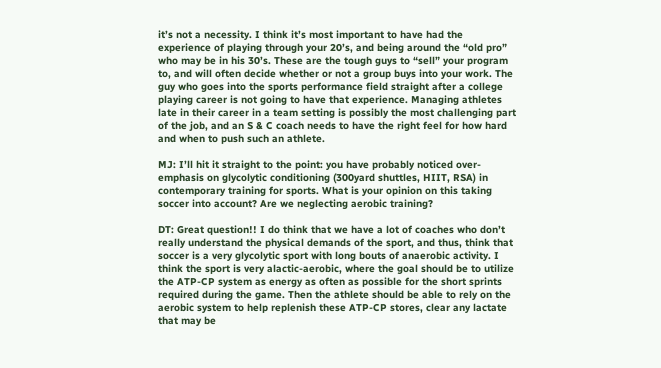it’s not a necessity. I think it’s most important to have had the experience of playing through your 20’s, and being around the “old pro” who may be in his 30’s. These are the tough guys to “sell” your program to, and will often decide whether or not a group buys into your work. The guy who goes into the sports performance field straight after a college playing career is not going to have that experience. Managing athletes late in their career in a team setting is possibly the most challenging part of the job, and an S & C coach needs to have the right feel for how hard and when to push such an athlete.

MJ: I’ll hit it straight to the point: you have probably noticed over-emphasis on glycolytic conditioning (300yard shuttles, HIIT, RSA) in contemporary training for sports. What is your opinion on this taking soccer into account? Are we neglecting aerobic training?

DT: Great question!! I do think that we have a lot of coaches who don’t really understand the physical demands of the sport, and thus, think that soccer is a very glycolytic sport with long bouts of anaerobic activity. I think the sport is very alactic-aerobic, where the goal should be to utilize the ATP-CP system as energy as often as possible for the short sprints required during the game. Then the athlete should be able to rely on the aerobic system to help replenish these ATP-CP stores, clear any lactate that may be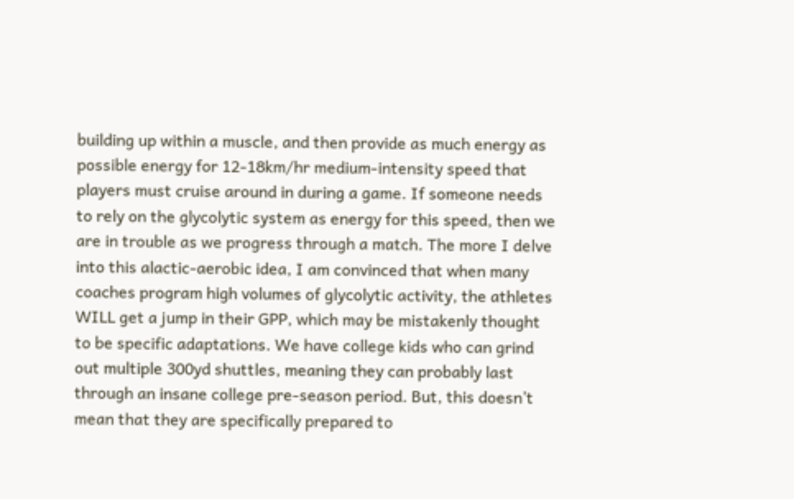building up within a muscle, and then provide as much energy as possible energy for 12-18km/hr medium-intensity speed that players must cruise around in during a game. If someone needs to rely on the glycolytic system as energy for this speed, then we are in trouble as we progress through a match. The more I delve into this alactic-aerobic idea, I am convinced that when many coaches program high volumes of glycolytic activity, the athletes WILL get a jump in their GPP, which may be mistakenly thought to be specific adaptations. We have college kids who can grind out multiple 300yd shuttles, meaning they can probably last through an insane college pre-season period. But, this doesn’t mean that they are specifically prepared to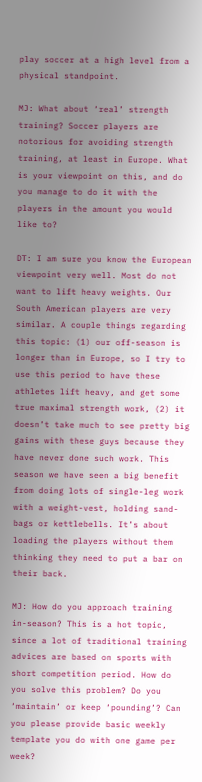play soccer at a high level from a physical standpoint.

MJ: What about ‘real’ strength training? Soccer players are notorious for avoiding strength training, at least in Europe. What is your viewpoint on this, and do you manage to do it with the players in the amount you would like to?

DT: I am sure you know the European viewpoint very well. Most do not want to lift heavy weights. Our South American players are very similar. A couple things regarding this topic: (1) our off-season is longer than in Europe, so I try to use this period to have these athletes lift heavy, and get some true maximal strength work, (2) it doesn’t take much to see pretty big gains with these guys because they have never done such work. This season we have seen a big benefit from doing lots of single-leg work with a weight-vest, holding sand-bags or kettlebells. It’s about loading the players without them thinking they need to put a bar on their back.

MJ: How do you approach training in-season? This is a hot topic, since a lot of traditional training advices are based on sports with short competition period. How do you solve this problem? Do you ‘maintain’ or keep ‘pounding’? Can you please provide basic weekly template you do with one game per week?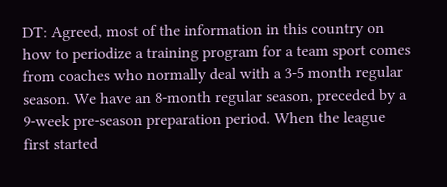DT: Agreed, most of the information in this country on how to periodize a training program for a team sport comes from coaches who normally deal with a 3-5 month regular season. We have an 8-month regular season, preceded by a 9-week pre-season preparation period. When the league first started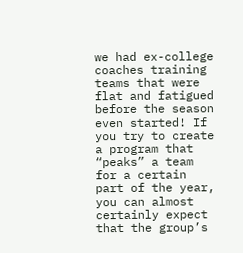we had ex-college coaches training teams that were flat and fatigued before the season even started! If you try to create a program that “peaks” a team for a certain part of the year, you can almost certainly expect that the group’s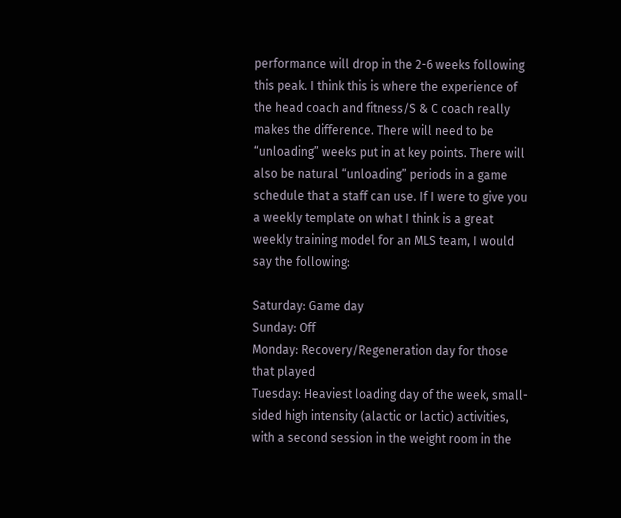performance will drop in the 2-6 weeks following this peak. I think this is where the experience of the head coach and fitness/S & C coach really makes the difference. There will need to be “unloading” weeks put in at key points. There will also be natural “unloading” periods in a game schedule that a staff can use. If I were to give you a weekly template on what I think is a great weekly training model for an MLS team, I would say the following:

Saturday: Game day
Sunday: Off
Monday: Recovery/Regeneration day for those that played
Tuesday: Heaviest loading day of the week, small-sided high intensity (alactic or lactic) activities, with a second session in the weight room in the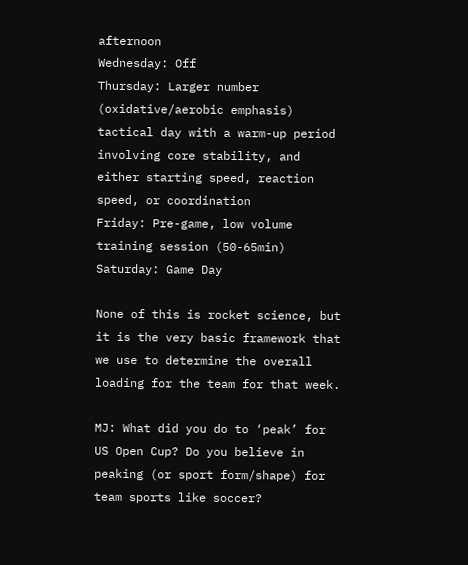afternoon
Wednesday: Off
Thursday: Larger number (oxidative/aerobic emphasis) tactical day with a warm-up period involving core stability, and either starting speed, reaction speed, or coordination
Friday: Pre-game, low volume training session (50-65min)
Saturday: Game Day

None of this is rocket science, but it is the very basic framework that we use to determine the overall loading for the team for that week.

MJ: What did you do to ‘peak’ for US Open Cup? Do you believe in peaking (or sport form/shape) for team sports like soccer?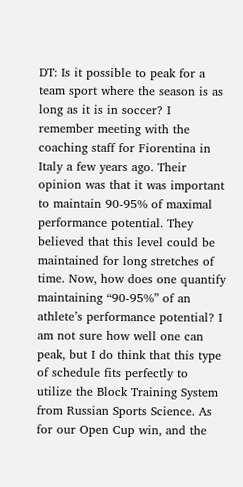DT: Is it possible to peak for a team sport where the season is as long as it is in soccer? I remember meeting with the coaching staff for Fiorentina in Italy a few years ago. Their opinion was that it was important to maintain 90-95% of maximal performance potential. They believed that this level could be maintained for long stretches of time. Now, how does one quantify maintaining “90-95%” of an athlete’s performance potential? I am not sure how well one can peak, but I do think that this type of schedule fits perfectly to utilize the Block Training System from Russian Sports Science. As for our Open Cup win, and the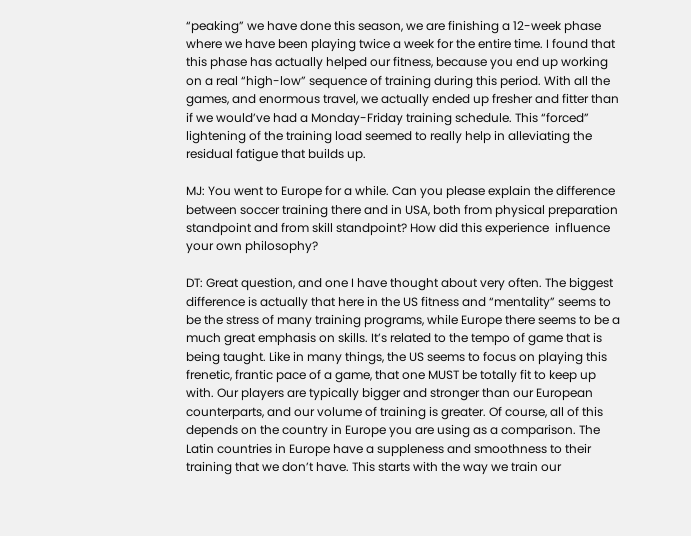“peaking” we have done this season, we are finishing a 12-week phase where we have been playing twice a week for the entire time. I found that this phase has actually helped our fitness, because you end up working on a real “high-low” sequence of training during this period. With all the games, and enormous travel, we actually ended up fresher and fitter than if we would’ve had a Monday-Friday training schedule. This “forced” lightening of the training load seemed to really help in alleviating the residual fatigue that builds up.

MJ: You went to Europe for a while. Can you please explain the difference between soccer training there and in USA, both from physical preparation standpoint and from skill standpoint? How did this experience  influence your own philosophy?

DT: Great question, and one I have thought about very often. The biggest difference is actually that here in the US fitness and “mentality” seems to be the stress of many training programs, while Europe there seems to be a much great emphasis on skills. It’s related to the tempo of game that is being taught. Like in many things, the US seems to focus on playing this frenetic, frantic pace of a game, that one MUST be totally fit to keep up with. Our players are typically bigger and stronger than our European counterparts, and our volume of training is greater. Of course, all of this depends on the country in Europe you are using as a comparison. The Latin countries in Europe have a suppleness and smoothness to their training that we don’t have. This starts with the way we train our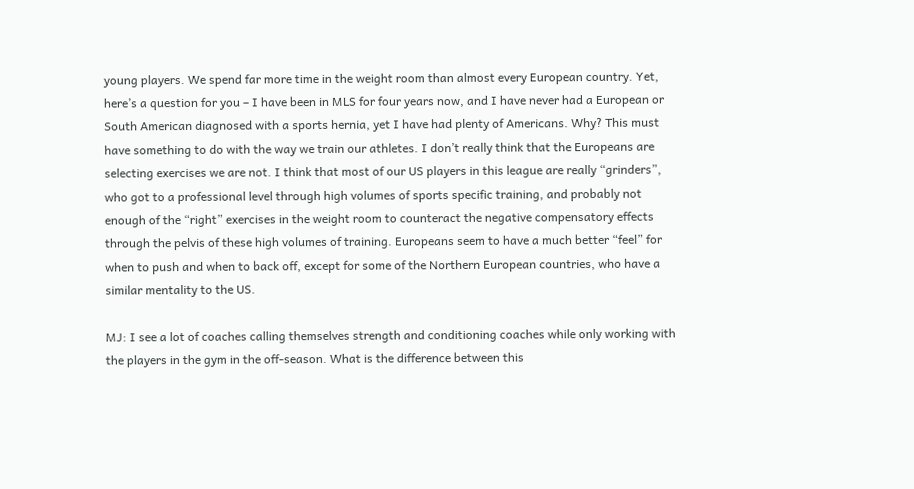young players. We spend far more time in the weight room than almost every European country. Yet, here’s a question for you – I have been in MLS for four years now, and I have never had a European or South American diagnosed with a sports hernia, yet I have had plenty of Americans. Why? This must have something to do with the way we train our athletes. I don’t really think that the Europeans are selecting exercises we are not. I think that most of our US players in this league are really “grinders”, who got to a professional level through high volumes of sports specific training, and probably not enough of the “right” exercises in the weight room to counteract the negative compensatory effects through the pelvis of these high volumes of training. Europeans seem to have a much better “feel” for when to push and when to back off, except for some of the Northern European countries, who have a similar mentality to the US.

MJ: I see a lot of coaches calling themselves strength and conditioning coaches while only working with the players in the gym in the off-season. What is the difference between this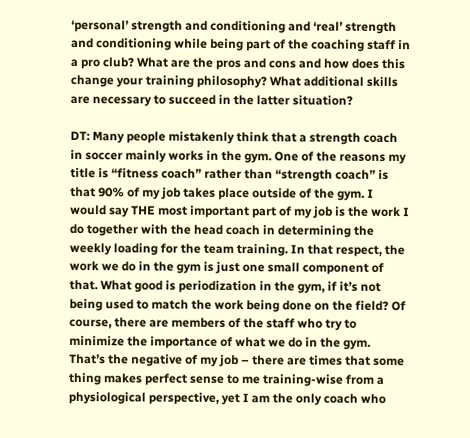‘personal’ strength and conditioning and ‘real’ strength and conditioning while being part of the coaching staff in a pro club? What are the pros and cons and how does this change your training philosophy? What additional skills are necessary to succeed in the latter situation?

DT: Many people mistakenly think that a strength coach in soccer mainly works in the gym. One of the reasons my title is “fitness coach” rather than “strength coach” is that 90% of my job takes place outside of the gym. I would say THE most important part of my job is the work I do together with the head coach in determining the weekly loading for the team training. In that respect, the work we do in the gym is just one small component of that. What good is periodization in the gym, if it’s not being used to match the work being done on the field? Of course, there are members of the staff who try to minimize the importance of what we do in the gym. That’s the negative of my job – there are times that some thing makes perfect sense to me training-wise from a physiological perspective, yet I am the only coach who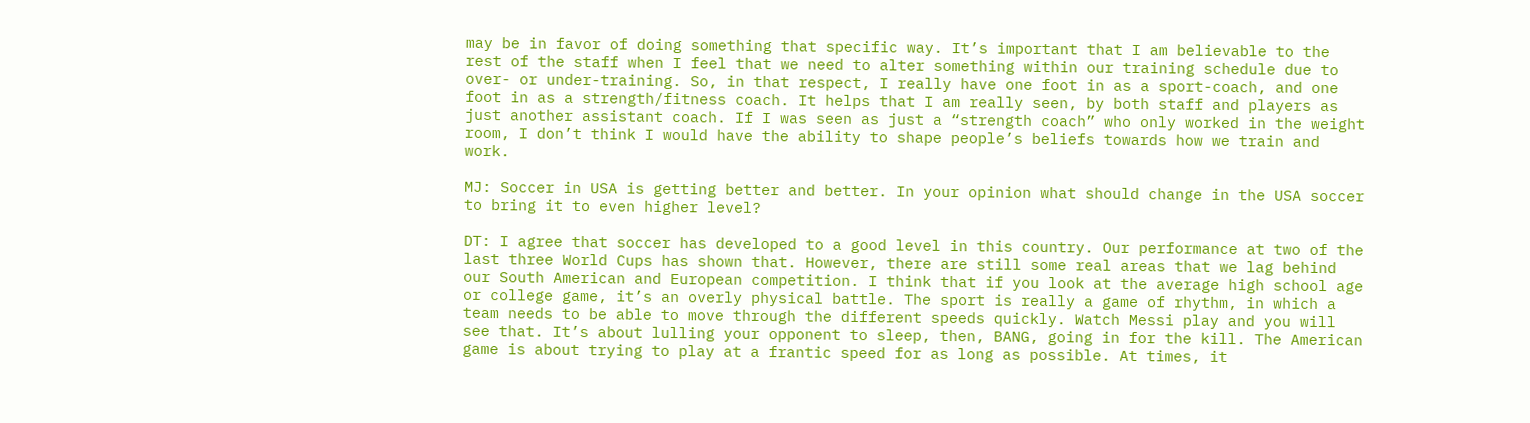may be in favor of doing something that specific way. It’s important that I am believable to the rest of the staff when I feel that we need to alter something within our training schedule due to over- or under-training. So, in that respect, I really have one foot in as a sport-coach, and one foot in as a strength/fitness coach. It helps that I am really seen, by both staff and players as just another assistant coach. If I was seen as just a “strength coach” who only worked in the weight room, I don’t think I would have the ability to shape people’s beliefs towards how we train and work.

MJ: Soccer in USA is getting better and better. In your opinion what should change in the USA soccer to bring it to even higher level?

DT: I agree that soccer has developed to a good level in this country. Our performance at two of the last three World Cups has shown that. However, there are still some real areas that we lag behind our South American and European competition. I think that if you look at the average high school age or college game, it’s an overly physical battle. The sport is really a game of rhythm, in which a team needs to be able to move through the different speeds quickly. Watch Messi play and you will see that. It’s about lulling your opponent to sleep, then, BANG, going in for the kill. The American game is about trying to play at a frantic speed for as long as possible. At times, it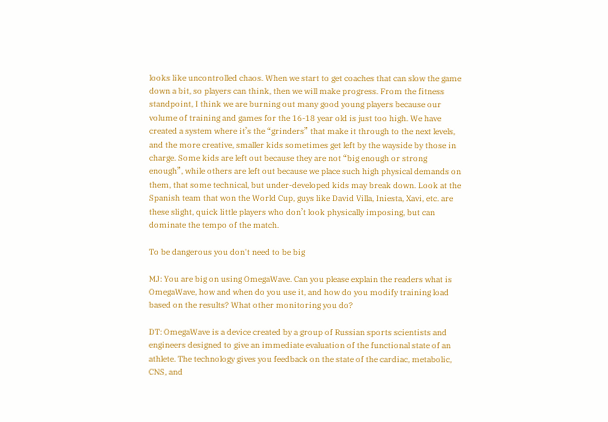looks like uncontrolled chaos. When we start to get coaches that can slow the game down a bit, so players can think, then we will make progress. From the fitness standpoint, I think we are burning out many good young players because our volume of training and games for the 16-18 year old is just too high. We have created a system where it’s the “grinders” that make it through to the next levels, and the more creative, smaller kids sometimes get left by the wayside by those in charge. Some kids are left out because they are not “big enough or strong enough”, while others are left out because we place such high physical demands on them, that some technical, but under-developed kids may break down. Look at the Spanish team that won the World Cup, guys like David Villa, Iniesta, Xavi, etc. are these slight, quick little players who don’t look physically imposing, but can dominate the tempo of the match.

To be dangerous you don't need to be big

MJ: You are big on using OmegaWave. Can you please explain the readers what is OmegaWave, how and when do you use it, and how do you modify training load based on the results? What other monitoring you do?

DT: OmegaWave is a device created by a group of Russian sports scientists and engineers designed to give an immediate evaluation of the functional state of an athlete. The technology gives you feedback on the state of the cardiac, metabolic, CNS, and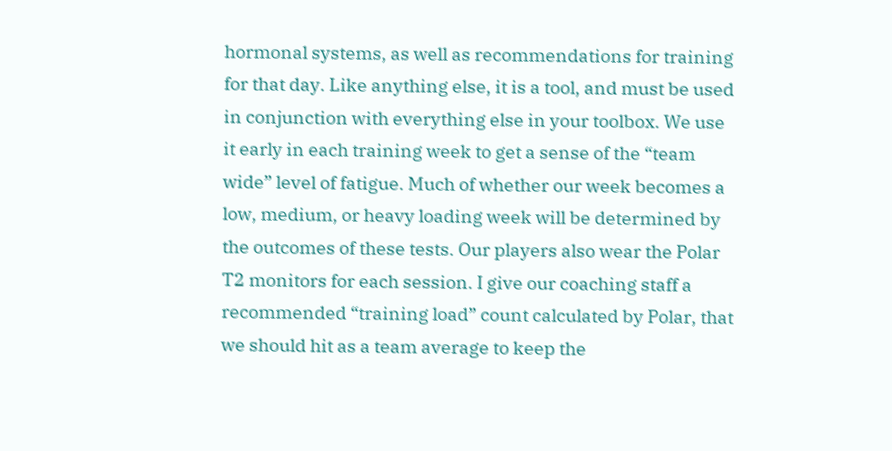hormonal systems, as well as recommendations for training for that day. Like anything else, it is a tool, and must be used in conjunction with everything else in your toolbox. We use it early in each training week to get a sense of the “team wide” level of fatigue. Much of whether our week becomes a low, medium, or heavy loading week will be determined by the outcomes of these tests. Our players also wear the Polar T2 monitors for each session. I give our coaching staff a recommended “training load” count calculated by Polar, that we should hit as a team average to keep the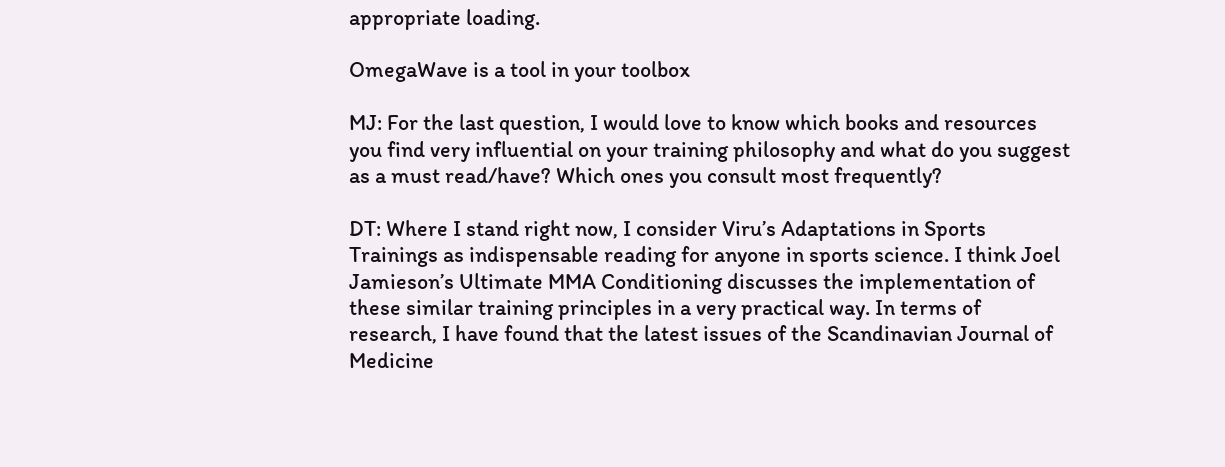appropriate loading.

OmegaWave is a tool in your toolbox

MJ: For the last question, I would love to know which books and resources you find very influential on your training philosophy and what do you suggest as a must read/have? Which ones you consult most frequently?

DT: Where I stand right now, I consider Viru’s Adaptations in Sports Trainings as indispensable reading for anyone in sports science. I think Joel Jamieson’s Ultimate MMA Conditioning discusses the implementation of these similar training principles in a very practical way. In terms of research, I have found that the latest issues of the Scandinavian Journal of Medicine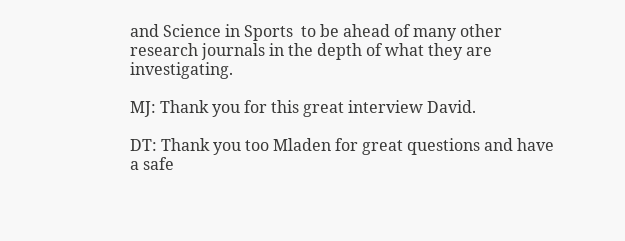and Science in Sports  to be ahead of many other research journals in the depth of what they are investigating.

MJ: Thank you for this great interview David.

DT: Thank you too Mladen for great questions and have a safe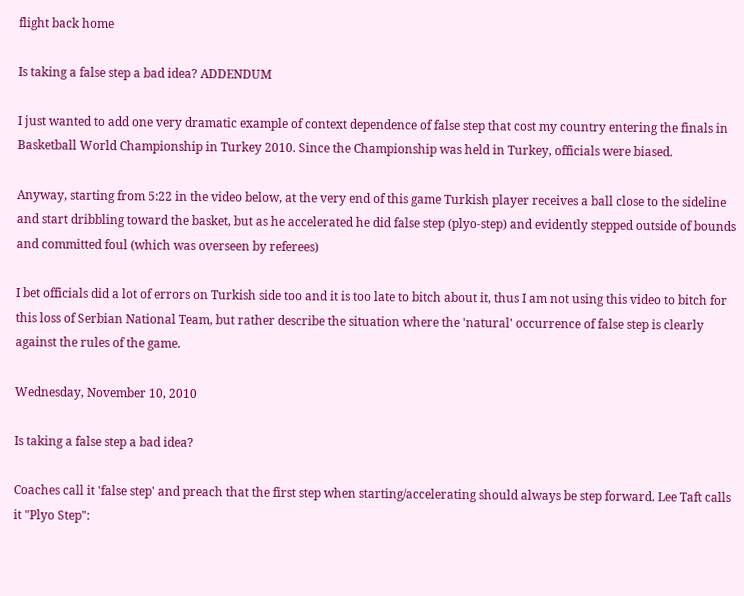flight back home

Is taking a false step a bad idea? ADDENDUM

I just wanted to add one very dramatic example of context dependence of false step that cost my country entering the finals in Basketball World Championship in Turkey 2010. Since the Championship was held in Turkey, officials were biased.

Anyway, starting from 5:22 in the video below, at the very end of this game Turkish player receives a ball close to the sideline and start dribbling toward the basket, but as he accelerated he did false step (plyo-step) and evidently stepped outside of bounds and committed foul (which was overseen by referees)

I bet officials did a lot of errors on Turkish side too and it is too late to bitch about it, thus I am not using this video to bitch for this loss of Serbian National Team, but rather describe the situation where the 'natural' occurrence of false step is clearly against the rules of the game.

Wednesday, November 10, 2010

Is taking a false step a bad idea?

Coaches call it 'false step' and preach that the first step when starting/accelerating should always be step forward. Lee Taft calls it "Plyo Step":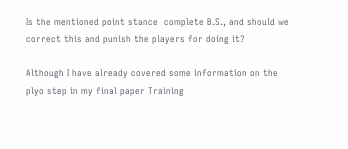Is the mentioned point stance  complete B.S., and should we correct this and punish the players for doing it?

Although I have already covered some information on the plyo step in my final paper Training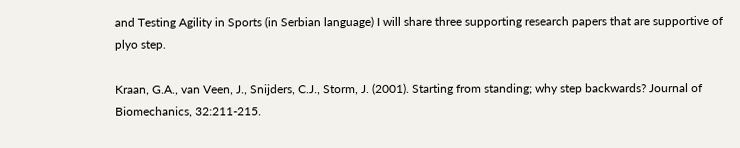and Testing Agility in Sports (in Serbian language) I will share three supporting research papers that are supportive of plyo step.

Kraan, G.A., van Veen, J., Snijders, C.J., Storm, J. (2001). Starting from standing; why step backwards? Journal of Biomechanics, 32:211-215.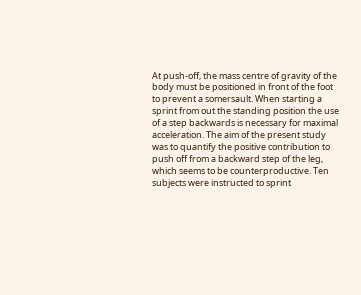At push-off, the mass centre of gravity of the body must be positioned in front of the foot to prevent a somersault. When starting a sprint from out the standing position the use of a step backwards is necessary for maximal acceleration. The aim of the present study was to quantify the positive contribution to push off from a backward step of the leg, which seems to be counterproductive. Ten subjects were instructed to sprint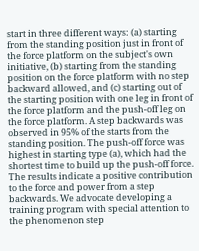start in three different ways: (a) starting from the standing position just in front of the force platform on the subject's own initiative, (b) starting from the standing position on the force platform with no step backward allowed, and (c) starting out of the starting position with one leg in front of the force platform and the push-off leg on the force platform. A step backwards was observed in 95% of the starts from the standing position. The push-off force was highest in starting type (a), which had the shortest time to build up the push-off force. The results indicate a positive contribution to the force and power from a step backwards. We advocate developing a training program with special attention to the phenomenon step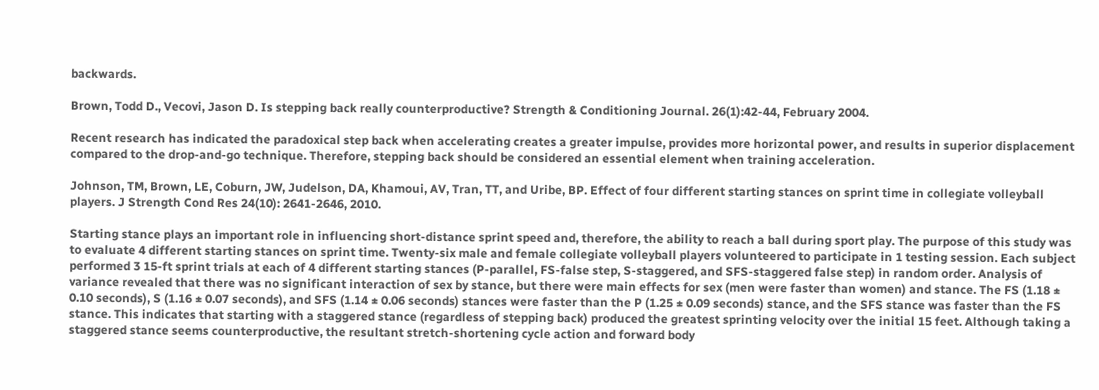backwards.

Brown, Todd D., Vecovi, Jason D. Is stepping back really counterproductive? Strength & Conditioning Journal. 26(1):42-44, February 2004.

Recent research has indicated the paradoxical step back when accelerating creates a greater impulse, provides more horizontal power, and results in superior displacement compared to the drop-and-go technique. Therefore, stepping back should be considered an essential element when training acceleration.

Johnson, TM, Brown, LE, Coburn, JW, Judelson, DA, Khamoui, AV, Tran, TT, and Uribe, BP. Effect of four different starting stances on sprint time in collegiate volleyball players. J Strength Cond Res 24(10): 2641-2646, 2010.

Starting stance plays an important role in influencing short-distance sprint speed and, therefore, the ability to reach a ball during sport play. The purpose of this study was to evaluate 4 different starting stances on sprint time. Twenty-six male and female collegiate volleyball players volunteered to participate in 1 testing session. Each subject performed 3 15-ft sprint trials at each of 4 different starting stances (P-parallel, FS-false step, S-staggered, and SFS-staggered false step) in random order. Analysis of variance revealed that there was no significant interaction of sex by stance, but there were main effects for sex (men were faster than women) and stance. The FS (1.18 ± 0.10 seconds), S (1.16 ± 0.07 seconds), and SFS (1.14 ± 0.06 seconds) stances were faster than the P (1.25 ± 0.09 seconds) stance, and the SFS stance was faster than the FS stance. This indicates that starting with a staggered stance (regardless of stepping back) produced the greatest sprinting velocity over the initial 15 feet. Although taking a staggered stance seems counterproductive, the resultant stretch-shortening cycle action and forward body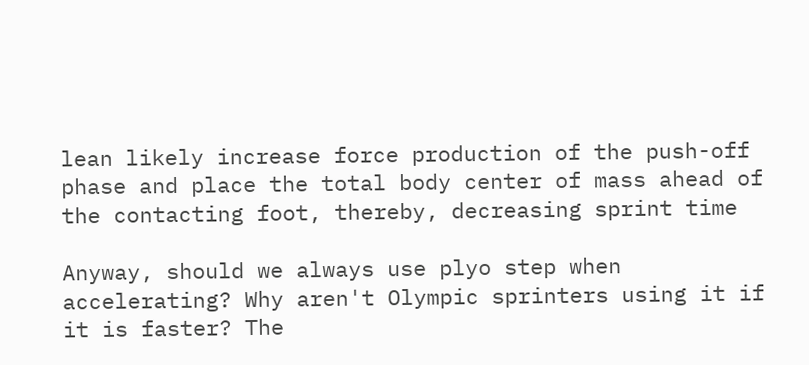lean likely increase force production of the push-off phase and place the total body center of mass ahead of the contacting foot, thereby, decreasing sprint time

Anyway, should we always use plyo step when accelerating? Why aren't Olympic sprinters using it if it is faster? The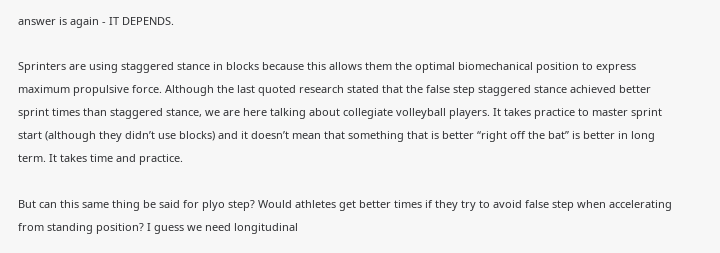answer is again - IT DEPENDS.

Sprinters are using staggered stance in blocks because this allows them the optimal biomechanical position to express maximum propulsive force. Although the last quoted research stated that the false step staggered stance achieved better sprint times than staggered stance, we are here talking about collegiate volleyball players. It takes practice to master sprint start (although they didn’t use blocks) and it doesn’t mean that something that is better “right off the bat” is better in long term. It takes time and practice.

But can this same thing be said for plyo step? Would athletes get better times if they try to avoid false step when accelerating from standing position? I guess we need longitudinal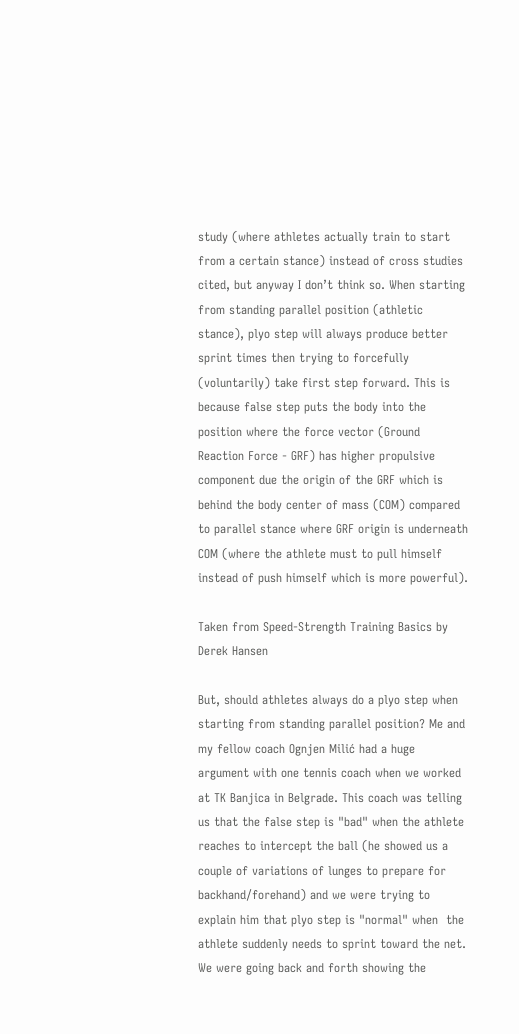study (where athletes actually train to start from a certain stance) instead of cross studies cited, but anyway I don’t think so. When starting from standing parallel position (athletic stance), plyo step will always produce better sprint times then trying to forcefully (voluntarily) take first step forward. This is because false step puts the body into the position where the force vector (Ground Reaction Force - GRF) has higher propulsive component due the origin of the GRF which is behind the body center of mass (COM) compared to parallel stance where GRF origin is underneath COM (where the athlete must to pull himself instead of push himself which is more powerful).

Taken from Speed-Strength Training Basics by Derek Hansen

But, should athletes always do a plyo step when starting from standing parallel position? Me and my fellow coach Ognjen Milić had a huge argument with one tennis coach when we worked at TK Banjica in Belgrade. This coach was telling us that the false step is "bad" when the athlete reaches to intercept the ball (he showed us a couple of variations of lunges to prepare for backhand/forehand) and we were trying to explain him that plyo step is "normal" when  the athlete suddenly needs to sprint toward the net. We were going back and forth showing the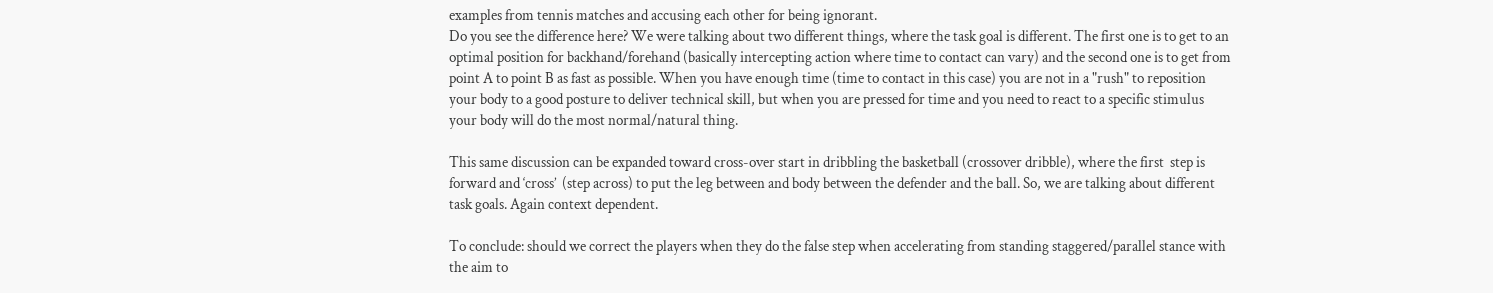examples from tennis matches and accusing each other for being ignorant.
Do you see the difference here? We were talking about two different things, where the task goal is different. The first one is to get to an optimal position for backhand/forehand (basically intercepting action where time to contact can vary) and the second one is to get from point A to point B as fast as possible. When you have enough time (time to contact in this case) you are not in a "rush" to reposition your body to a good posture to deliver technical skill, but when you are pressed for time and you need to react to a specific stimulus your body will do the most normal/natural thing.

This same discussion can be expanded toward cross-over start in dribbling the basketball (crossover dribble), where the first  step is forward and ‘cross’  (step across) to put the leg between and body between the defender and the ball. So, we are talking about different task goals. Again context dependent.

To conclude: should we correct the players when they do the false step when accelerating from standing staggered/parallel stance with the aim to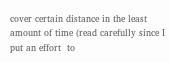cover certain distance in the least amount of time (read carefully since I put an effort  to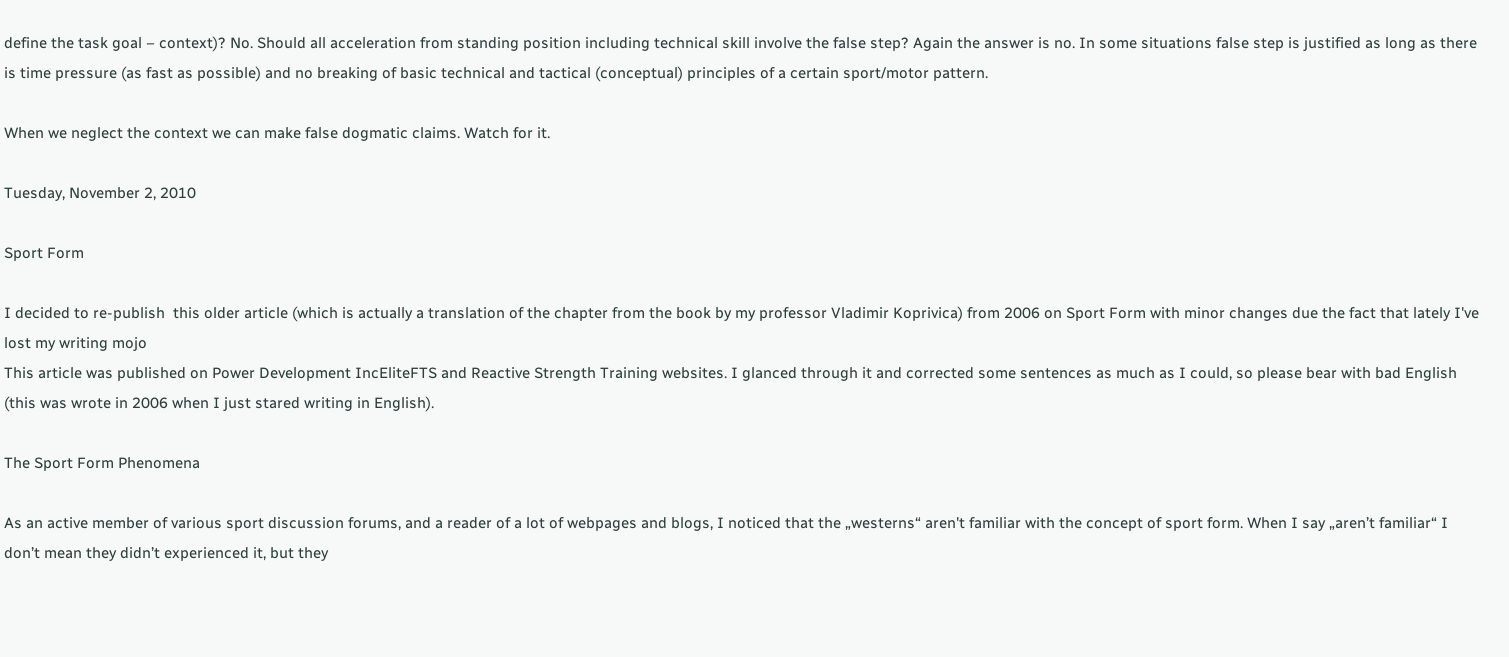define the task goal – context)? No. Should all acceleration from standing position including technical skill involve the false step? Again the answer is no. In some situations false step is justified as long as there is time pressure (as fast as possible) and no breaking of basic technical and tactical (conceptual) principles of a certain sport/motor pattern.

When we neglect the context we can make false dogmatic claims. Watch for it.

Tuesday, November 2, 2010

Sport Form

I decided to re-publish  this older article (which is actually a translation of the chapter from the book by my professor Vladimir Koprivica) from 2006 on Sport Form with minor changes due the fact that lately I've lost my writing mojo
This article was published on Power Development IncEliteFTS and Reactive Strength Training websites. I glanced through it and corrected some sentences as much as I could, so please bear with bad English (this was wrote in 2006 when I just stared writing in English).

The Sport Form Phenomena

As an active member of various sport discussion forums, and a reader of a lot of webpages and blogs, I noticed that the „westerns“ aren't familiar with the concept of sport form. When I say „aren’t familiar“ I don’t mean they didn’t experienced it, but they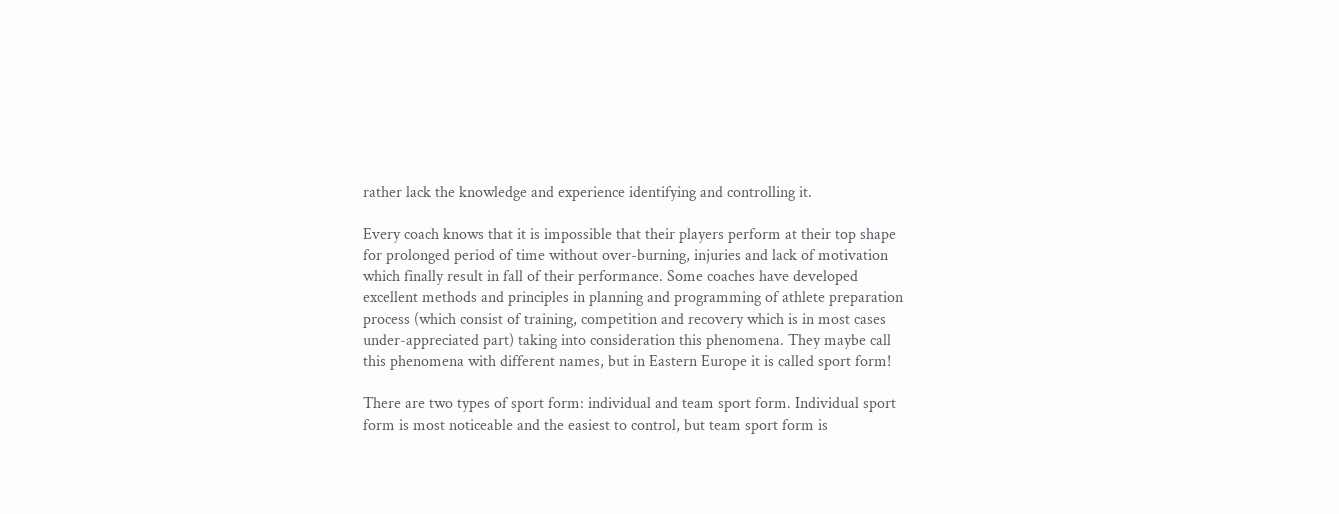rather lack the knowledge and experience identifying and controlling it.

Every coach knows that it is impossible that their players perform at their top shape for prolonged period of time without over-burning, injuries and lack of motivation which finally result in fall of their performance. Some coaches have developed excellent methods and principles in planning and programming of athlete preparation process (which consist of training, competition and recovery which is in most cases under-appreciated part) taking into consideration this phenomena. They maybe call this phenomena with different names, but in Eastern Europe it is called sport form!

There are two types of sport form: individual and team sport form. Individual sport form is most noticeable and the easiest to control, but team sport form is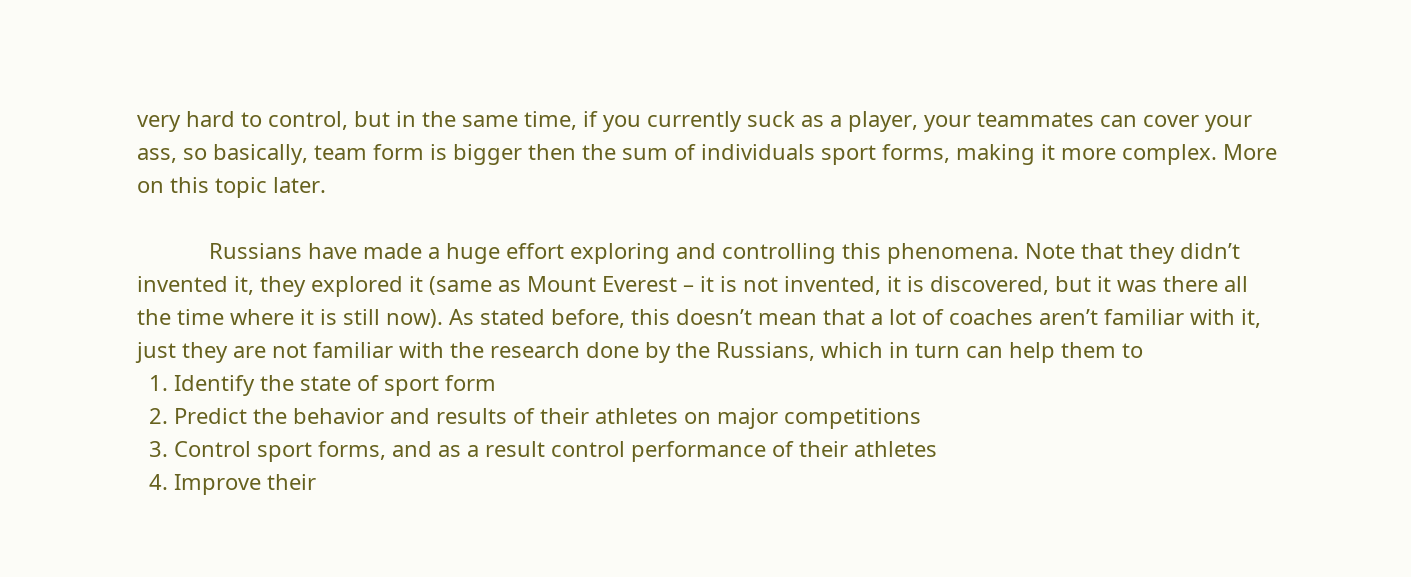very hard to control, but in the same time, if you currently suck as a player, your teammates can cover your ass, so basically, team form is bigger then the sum of individuals sport forms, making it more complex. More on this topic later.

            Russians have made a huge effort exploring and controlling this phenomena. Note that they didn’t invented it, they explored it (same as Mount Everest – it is not invented, it is discovered, but it was there all the time where it is still now). As stated before, this doesn’t mean that a lot of coaches aren’t familiar with it, just they are not familiar with the research done by the Russians, which in turn can help them to
  1. Identify the state of sport form
  2. Predict the behavior and results of their athletes on major competitions
  3. Control sport forms, and as a result control performance of their athletes
  4. Improve their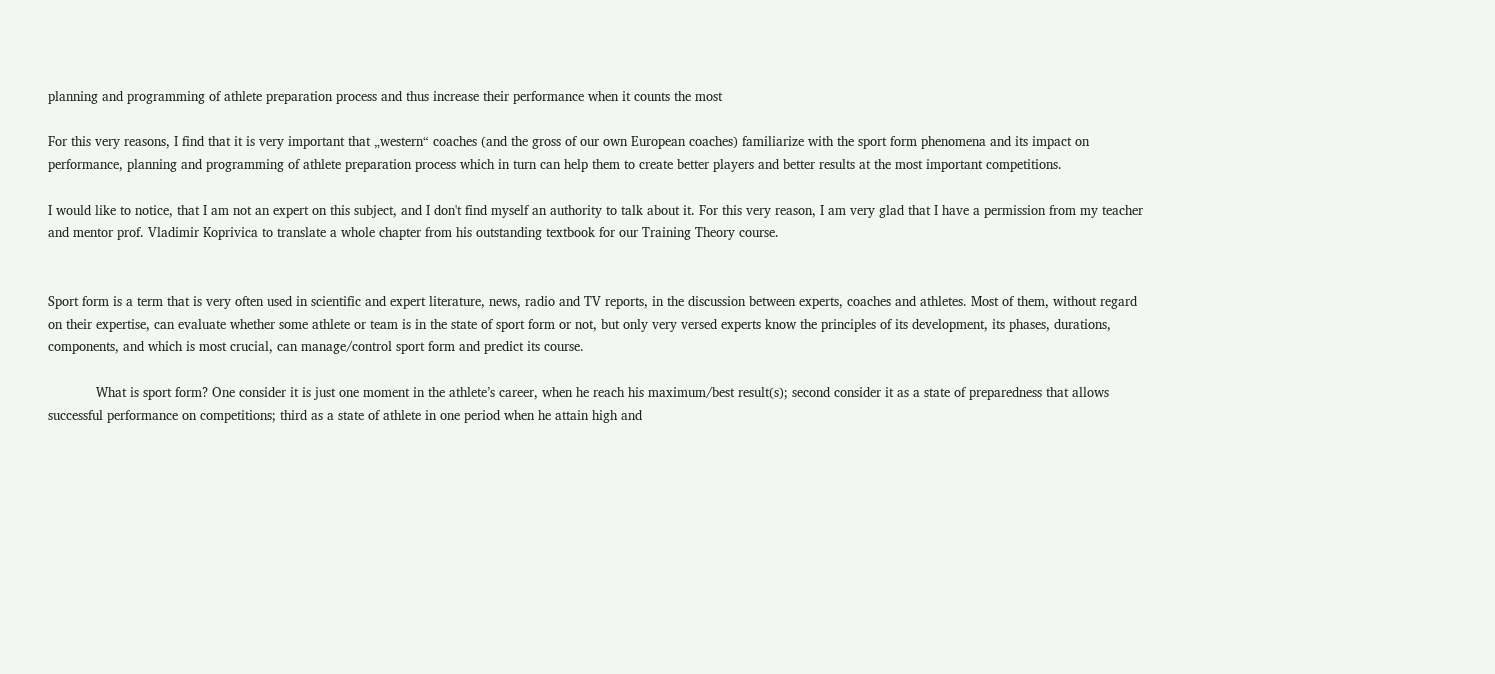planning and programming of athlete preparation process and thus increase their performance when it counts the most

For this very reasons, I find that it is very important that „western“ coaches (and the gross of our own European coaches) familiarize with the sport form phenomena and its impact on performance, planning and programming of athlete preparation process which in turn can help them to create better players and better results at the most important competitions.

I would like to notice, that I am not an expert on this subject, and I don't find myself an authority to talk about it. For this very reason, I am very glad that I have a permission from my teacher and mentor prof. Vladimir Koprivica to translate a whole chapter from his outstanding textbook for our Training Theory course.


Sport form is a term that is very often used in scientific and expert literature, news, radio and TV reports, in the discussion between experts, coaches and athletes. Most of them, without regard on their expertise, can evaluate whether some athlete or team is in the state of sport form or not, but only very versed experts know the principles of its development, its phases, durations, components, and which is most crucial, can manage/control sport form and predict its course.

            What is sport form? One consider it is just one moment in the athlete’s career, when he reach his maximum/best result(s); second consider it as a state of preparedness that allows successful performance on competitions; third as a state of athlete in one period when he attain high and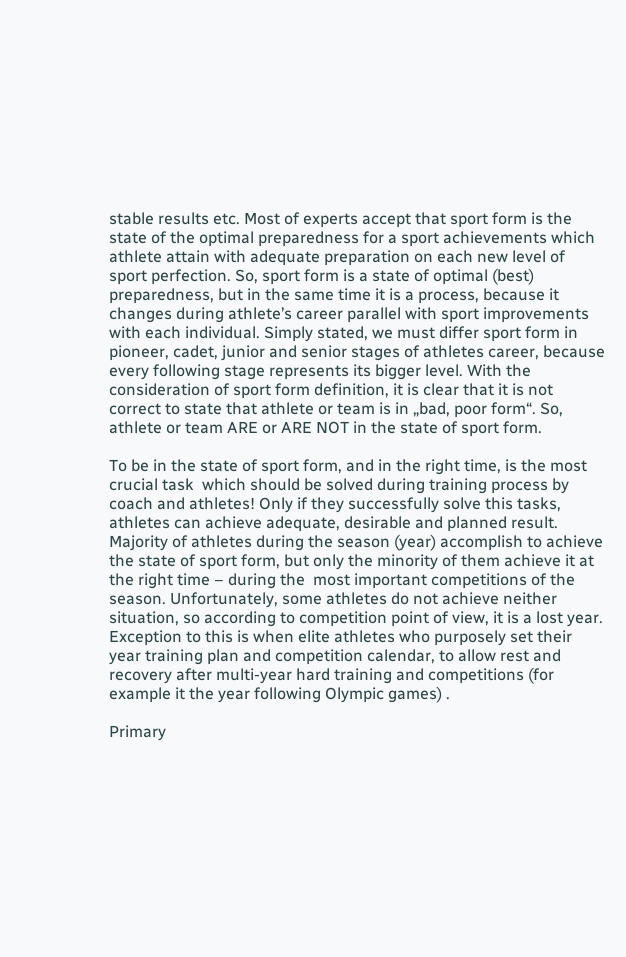stable results etc. Most of experts accept that sport form is the state of the optimal preparedness for a sport achievements which athlete attain with adequate preparation on each new level of sport perfection. So, sport form is a state of optimal (best) preparedness, but in the same time it is a process, because it changes during athlete’s career parallel with sport improvements with each individual. Simply stated, we must differ sport form in pioneer, cadet, junior and senior stages of athletes career, because every following stage represents its bigger level. With the consideration of sport form definition, it is clear that it is not correct to state that athlete or team is in „bad, poor form“. So, athlete or team ARE or ARE NOT in the state of sport form.

To be in the state of sport form, and in the right time, is the most crucial task  which should be solved during training process by coach and athletes! Only if they successfully solve this tasks, athletes can achieve adequate, desirable and planned result. Majority of athletes during the season (year) accomplish to achieve the state of sport form, but only the minority of them achieve it at the right time – during the  most important competitions of the season. Unfortunately, some athletes do not achieve neither situation, so according to competition point of view, it is a lost year. Exception to this is when elite athletes who purposely set their year training plan and competition calendar, to allow rest and recovery after multi-year hard training and competitions (for example it the year following Olympic games) .

Primary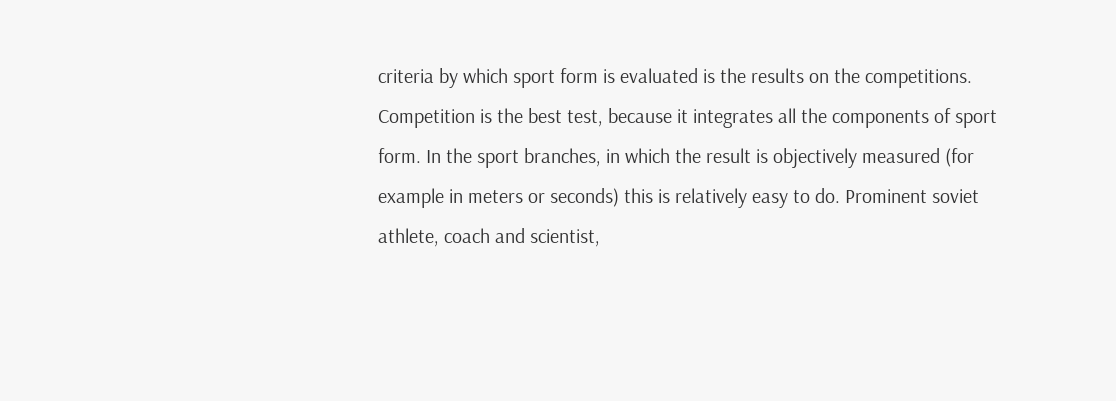criteria by which sport form is evaluated is the results on the competitions.  Competition is the best test, because it integrates all the components of sport form. In the sport branches, in which the result is objectively measured (for example in meters or seconds) this is relatively easy to do. Prominent soviet athlete, coach and scientist,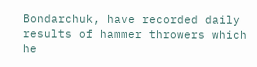Bondarchuk, have recorded daily results of hammer throwers which he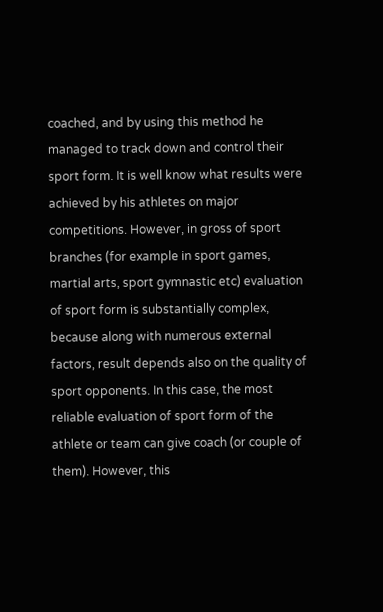coached, and by using this method he managed to track down and control their sport form. It is well know what results were achieved by his athletes on major competitions. However, in gross of sport branches (for example in sport games, martial arts, sport gymnastic etc) evaluation of sport form is substantially complex, because along with numerous external factors, result depends also on the quality of sport opponents. In this case, the most reliable evaluation of sport form of the athlete or team can give coach (or couple of them). However, this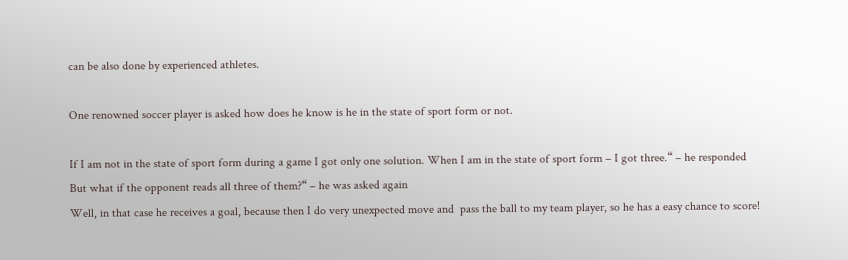can be also done by experienced athletes.

One renowned soccer player is asked how does he know is he in the state of sport form or not.

If I am not in the state of sport form during a game I got only one solution. When I am in the state of sport form – I got three.“ – he responded
But what if the opponent reads all three of them?“ – he was asked again
Well, in that case he receives a goal, because then I do very unexpected move and  pass the ball to my team player, so he has a easy chance to score!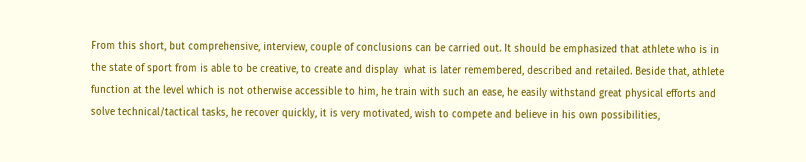From this short, but comprehensive, interview, couple of conclusions can be carried out. It should be emphasized that athlete who is in the state of sport from is able to be creative, to create and display  what is later remembered, described and retailed. Beside that, athlete function at the level which is not otherwise accessible to him, he train with such an ease, he easily withstand great physical efforts and solve technical/tactical tasks, he recover quickly, it is very motivated, wish to compete and believe in his own possibilities,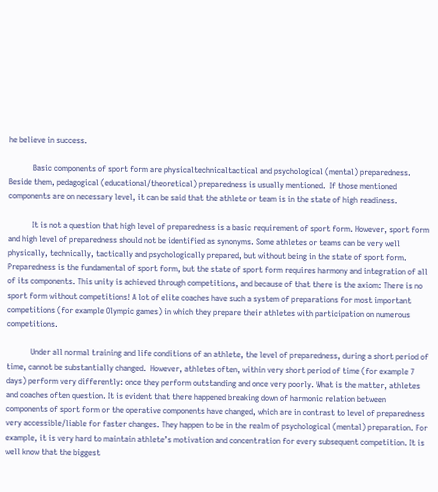he believe in success.

            Basic components of sport form are physicaltechnicaltactical and psychological (mental) preparedness. Beside them, pedagogical (educational/theoretical) preparedness is usually mentioned.  If those mentioned components are on necessary level, it can be said that the athlete or team is in the state of high readiness.

            It is not a question that high level of preparedness is a basic requirement of sport form. However, sport form and high level of preparedness should not be identified as synonyms. Some athletes or teams can be very well physically, technically, tactically and psychologically prepared, but without being in the state of sport form. Preparedness is the fundamental of sport form, but the state of sport form requires harmony and integration of all of its components. This unity is achieved through competitions, and because of that there is the axiom: There is no sport form without competitions! A lot of elite coaches have such a system of preparations for most important competitions (for example Olympic games) in which they prepare their athletes with participation on numerous competitions.

            Under all normal training and life conditions of an athlete, the level of preparedness, during a short period of time, cannot be substantially changed.  However, athletes often, within very short period of time (for example 7 days) perform very differently: once they perform outstanding and once very poorly. What is the matter, athletes and coaches often question. It is evident that there happened breaking down of harmonic relation between components of sport form or the operative components have changed, which are in contrast to level of preparedness very accessible/liable for faster changes. They happen to be in the realm of psychological (mental) preparation. For example, it is very hard to maintain athlete’s motivation and concentration for every subsequent competition. It is well know that the biggest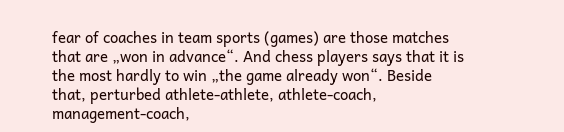fear of coaches in team sports (games) are those matches that are „won in advance“. And chess players says that it is the most hardly to win „the game already won“. Beside that, perturbed athlete-athlete, athlete-coach, management-coach,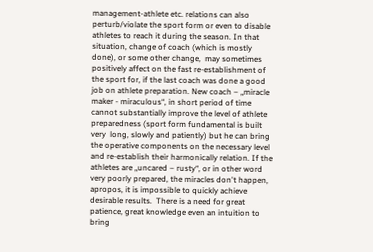management-athlete etc. relations can also perturb/violate the sport form or even to disable athletes to reach it during the season. In that situation, change of coach (which is mostly done), or some other change,  may sometimes positively affect on the fast re-establishment of the sport for, if the last coach was done a good job on athlete preparation. New coach – „miracle maker - miraculous“, in short period of time cannot substantially improve the level of athlete preparedness (sport form fundamental is built very  long, slowly and patiently) but he can bring the operative components on the necessary level and re-establish their harmonically relation. If the athletes are „uncared – rusty“, or in other word very poorly prepared, the miracles don't happen, apropos, it is impossible to quickly achieve desirable results.  There is a need for great patience, great knowledge even an intuition to bring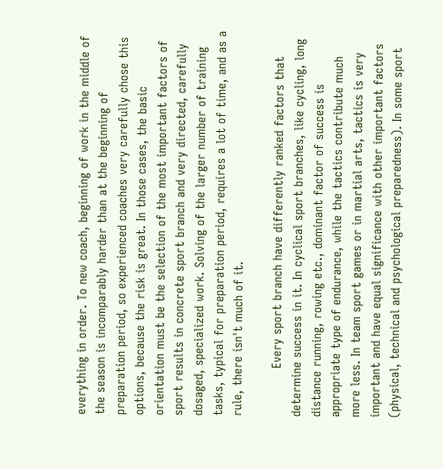everything in order. To new coach, beginning of work in the middle of the season is incomparably harder than at the beginning of preparation period, so experienced coaches very carefully chose this options, because the risk is great. In those cases, the basic orientation must be the selection of the most important factors of sport results in concrete sport branch and very directed, carefully dosaged, specialized work. Solving of the larger number of training tasks, typical for preparation period, requires a lot of time, and as a rule, there isn't much of it.

            Every sport branch have differently ranked factors that determine success in it. In cyclical sport branches, like cycling, long distance running, rowing etc., dominant factor of success is appropriate type of endurance, while the tactics contribute much more less. In team sport games or in martial arts, tactics is very important and have equal significance with other important factors (physical, technical and psychological preparedness). In some sport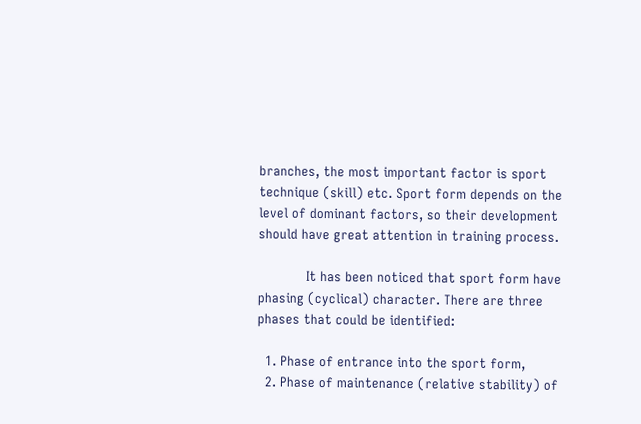branches, the most important factor is sport technique (skill) etc. Sport form depends on the level of dominant factors, so their development should have great attention in training process.

            It has been noticed that sport form have phasing (cyclical) character. There are three phases that could be identified:

  1. Phase of entrance into the sport form,
  2. Phase of maintenance (relative stability) of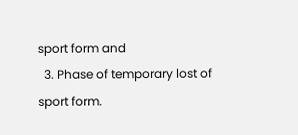sport form and
  3. Phase of temporary lost of sport form.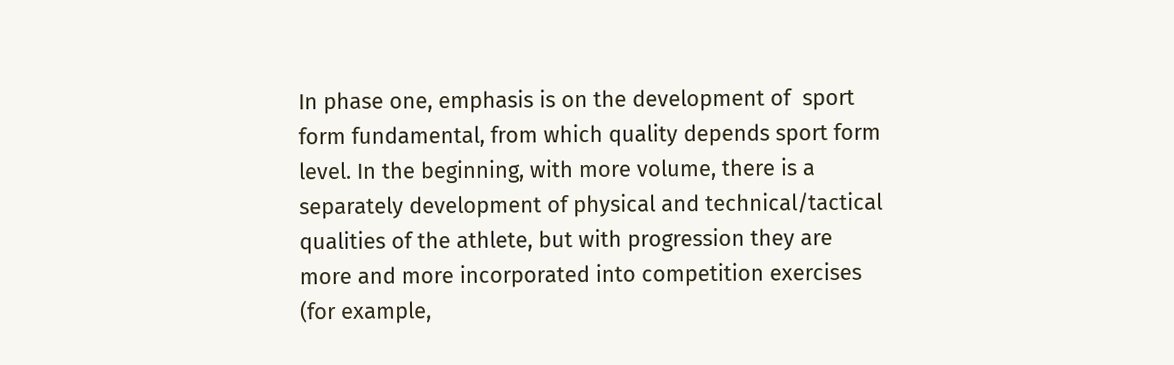In phase one, emphasis is on the development of  sport form fundamental, from which quality depends sport form level. In the beginning, with more volume, there is a separately development of physical and technical/tactical qualities of the athlete, but with progression they are more and more incorporated into competition exercises (for example,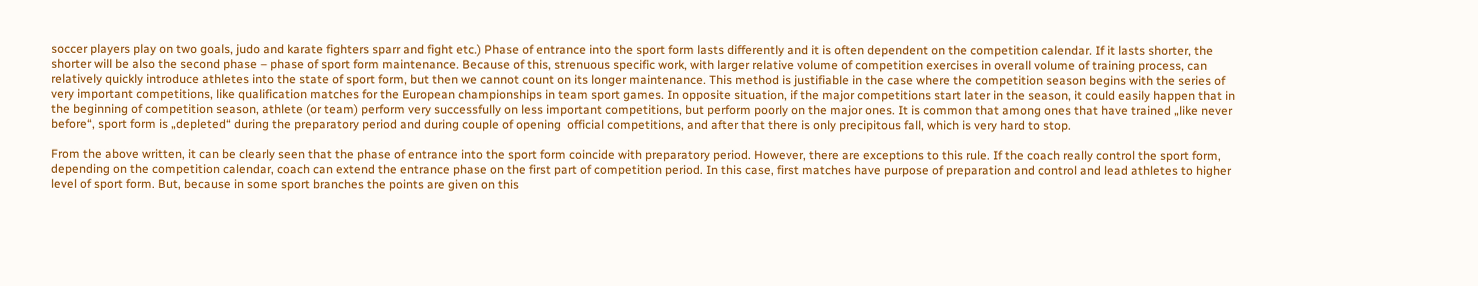soccer players play on two goals, judo and karate fighters sparr and fight etc.) Phase of entrance into the sport form lasts differently and it is often dependent on the competition calendar. If it lasts shorter, the shorter will be also the second phase – phase of sport form maintenance. Because of this, strenuous specific work, with larger relative volume of competition exercises in overall volume of training process, can relatively quickly introduce athletes into the state of sport form, but then we cannot count on its longer maintenance. This method is justifiable in the case where the competition season begins with the series of very important competitions, like qualification matches for the European championships in team sport games. In opposite situation, if the major competitions start later in the season, it could easily happen that in the beginning of competition season, athlete (or team) perform very successfully on less important competitions, but perform poorly on the major ones. It is common that among ones that have trained „like never before“, sport form is „depleted“ during the preparatory period and during couple of opening  official competitions, and after that there is only precipitous fall, which is very hard to stop.

From the above written, it can be clearly seen that the phase of entrance into the sport form coincide with preparatory period. However, there are exceptions to this rule. If the coach really control the sport form, depending on the competition calendar, coach can extend the entrance phase on the first part of competition period. In this case, first matches have purpose of preparation and control and lead athletes to higher level of sport form. But, because in some sport branches the points are given on this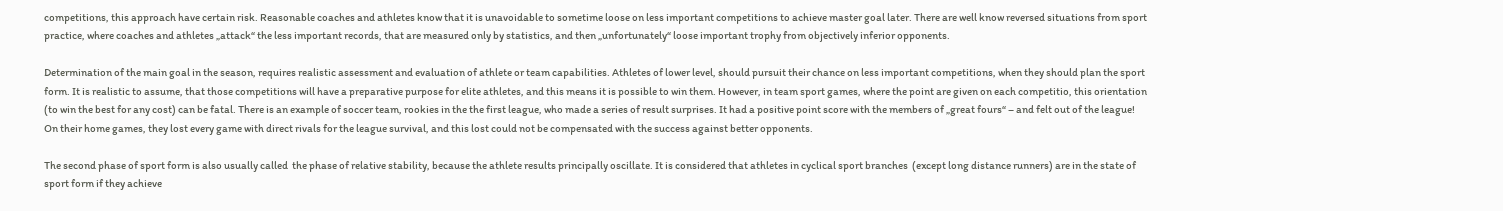competitions, this approach have certain risk. Reasonable coaches and athletes know that it is unavoidable to sometime loose on less important competitions to achieve master goal later. There are well know reversed situations from sport practice, where coaches and athletes „attack“ the less important records, that are measured only by statistics, and then „unfortunately“ loose important trophy from objectively inferior opponents.

Determination of the main goal in the season, requires realistic assessment and evaluation of athlete or team capabilities. Athletes of lower level, should pursuit their chance on less important competitions, when they should plan the sport form. It is realistic to assume, that those competitions will have a preparative purpose for elite athletes, and this means it is possible to win them. However, in team sport games, where the point are given on each competitio, this orientation (to win the best for any cost) can be fatal. There is an example of soccer team, rookies in the the first league, who made a series of result surprises. It had a positive point score with the members of „great fours“ – and felt out of the league! On their home games, they lost every game with direct rivals for the league survival, and this lost could not be compensated with the success against better opponents.

The second phase of sport form is also usually called  the phase of relative stability, because the athlete results principally oscillate. It is considered that athletes in cyclical sport branches  (except long distance runners) are in the state of sport form if they achieve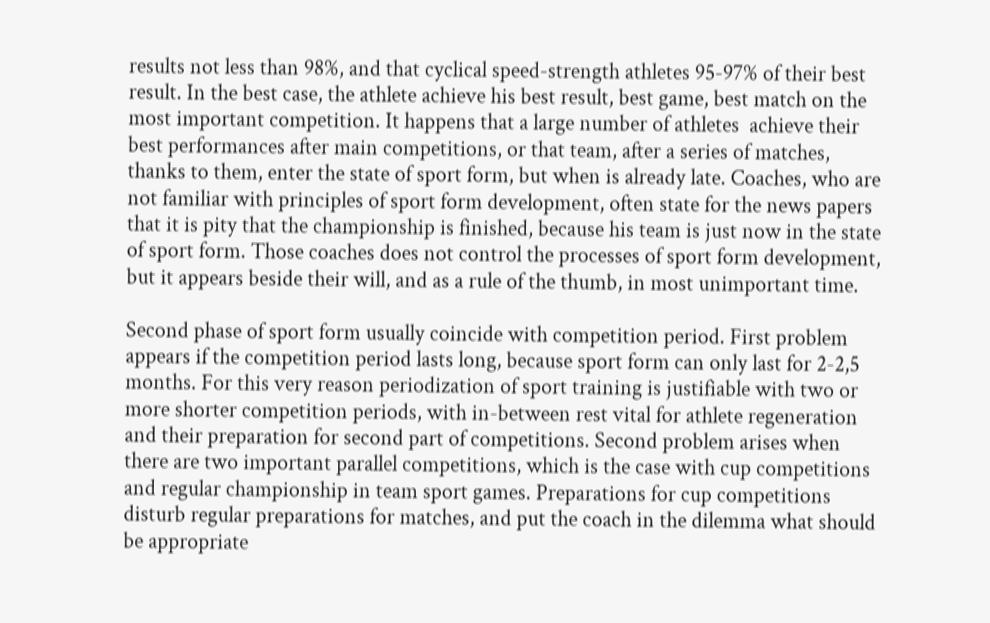results not less than 98%, and that cyclical speed-strength athletes 95-97% of their best result. In the best case, the athlete achieve his best result, best game, best match on the most important competition. It happens that a large number of athletes  achieve their best performances after main competitions, or that team, after a series of matches, thanks to them, enter the state of sport form, but when is already late. Coaches, who are not familiar with principles of sport form development, often state for the news papers that it is pity that the championship is finished, because his team is just now in the state of sport form. Those coaches does not control the processes of sport form development, but it appears beside their will, and as a rule of the thumb, in most unimportant time.

Second phase of sport form usually coincide with competition period. First problem appears if the competition period lasts long, because sport form can only last for 2-2,5 months. For this very reason periodization of sport training is justifiable with two or more shorter competition periods, with in-between rest vital for athlete regeneration and their preparation for second part of competitions. Second problem arises when there are two important parallel competitions, which is the case with cup competitions and regular championship in team sport games. Preparations for cup competitions disturb regular preparations for matches, and put the coach in the dilemma what should be appropriate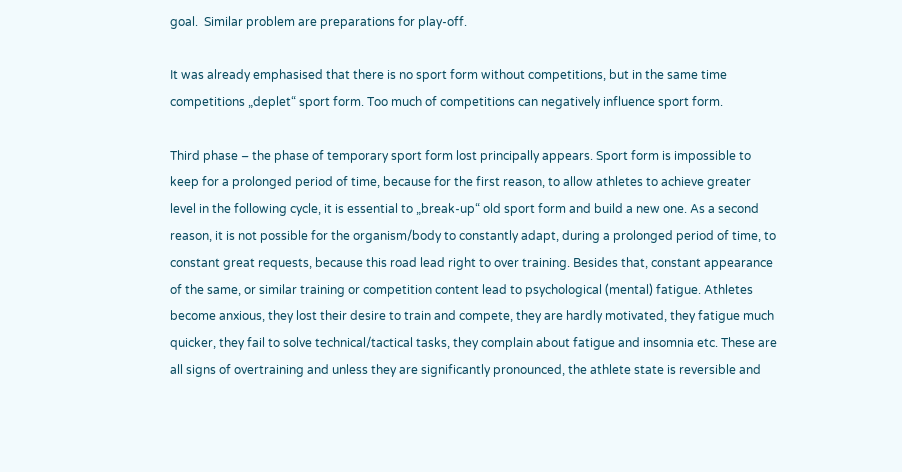goal.  Similar problem are preparations for play-off.

It was already emphasised that there is no sport form without competitions, but in the same time competitions „deplet“ sport form. Too much of competitions can negatively influence sport form.

Third phase – the phase of temporary sport form lost principally appears. Sport form is impossible to keep for a prolonged period of time, because for the first reason, to allow athletes to achieve greater level in the following cycle, it is essential to „break-up“ old sport form and build a new one. As a second reason, it is not possible for the organism/body to constantly adapt, during a prolonged period of time, to constant great requests, because this road lead right to over training. Besides that, constant appearance of the same, or similar training or competition content lead to psychological (mental) fatigue. Athletes become anxious, they lost their desire to train and compete, they are hardly motivated, they fatigue much quicker, they fail to solve technical/tactical tasks, they complain about fatigue and insomnia etc. These are all signs of overtraining and unless they are significantly pronounced, the athlete state is reversible and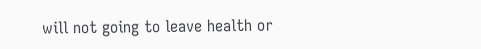will not going to leave health or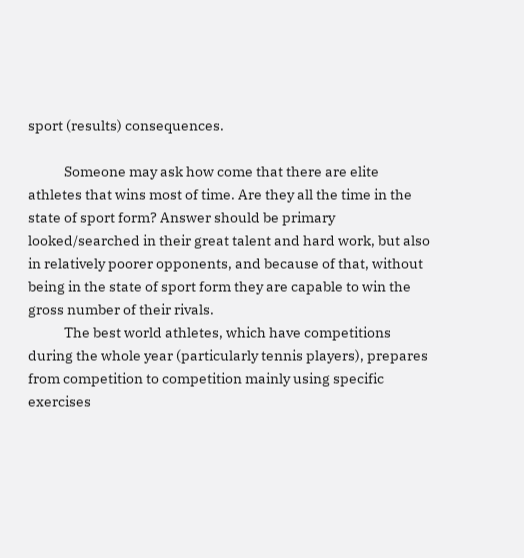sport (results) consequences.

            Someone may ask how come that there are elite athletes that wins most of time. Are they all the time in the state of sport form? Answer should be primary looked/searched in their great talent and hard work, but also in relatively poorer opponents, and because of that, without being in the state of sport form they are capable to win the gross number of their rivals.
            The best world athletes, which have competitions during the whole year (particularly tennis players), prepares from competition to competition mainly using specific exercises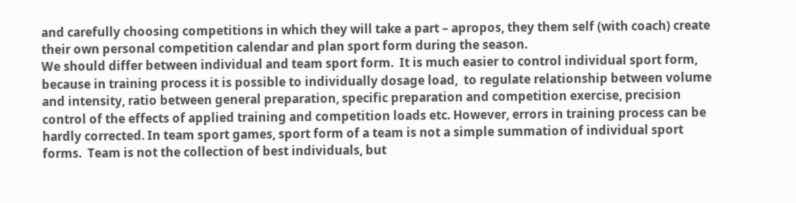and carefully choosing competitions in which they will take a part – apropos, they them self (with coach) create their own personal competition calendar and plan sport form during the season.
We should differ between individual and team sport form.  It is much easier to control individual sport form, because in training process it is possible to individually dosage load,  to regulate relationship between volume and intensity, ratio between general preparation, specific preparation and competition exercise, precision control of the effects of applied training and competition loads etc. However, errors in training process can be hardly corrected. In team sport games, sport form of a team is not a simple summation of individual sport forms.  Team is not the collection of best individuals, but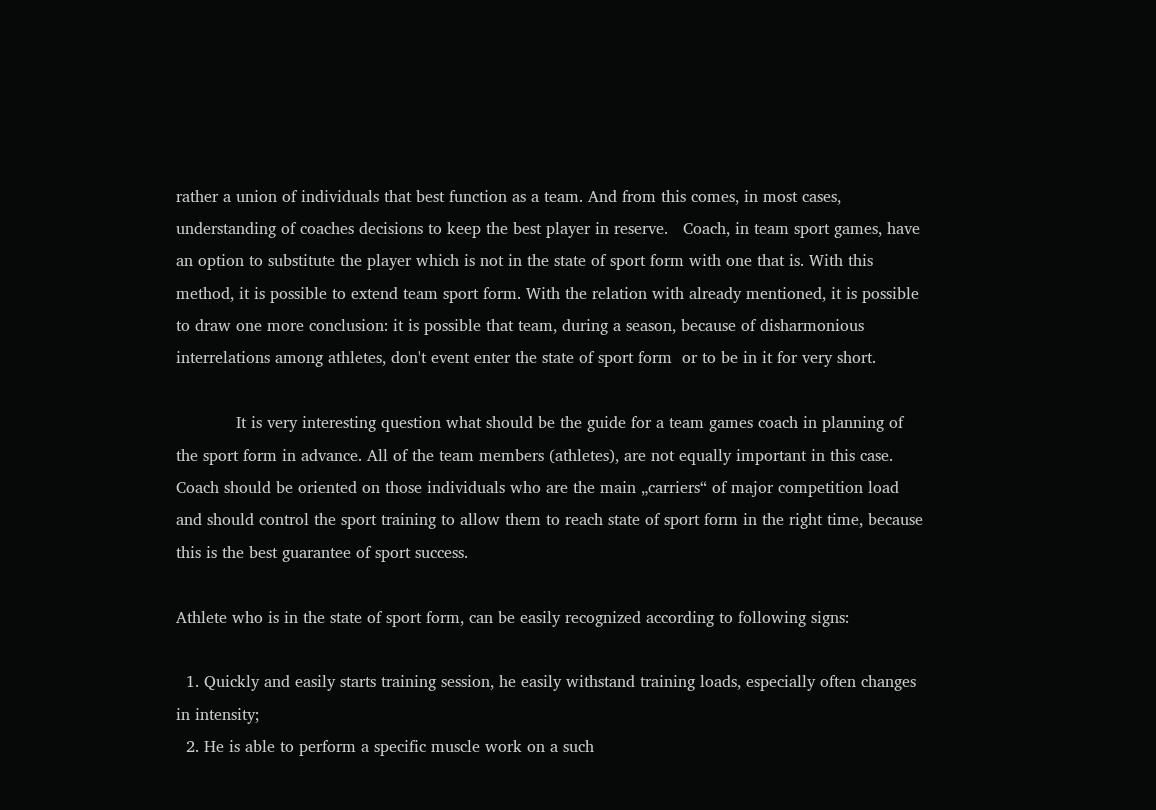rather a union of individuals that best function as a team. And from this comes, in most cases, understanding of coaches decisions to keep the best player in reserve.   Coach, in team sport games, have an option to substitute the player which is not in the state of sport form with one that is. With this method, it is possible to extend team sport form. With the relation with already mentioned, it is possible to draw one more conclusion: it is possible that team, during a season, because of disharmonious interrelations among athletes, don't event enter the state of sport form  or to be in it for very short.

            It is very interesting question what should be the guide for a team games coach in planning of the sport form in advance. All of the team members (athletes), are not equally important in this case. Coach should be oriented on those individuals who are the main „carriers“ of major competition load and should control the sport training to allow them to reach state of sport form in the right time, because this is the best guarantee of sport success.

Athlete who is in the state of sport form, can be easily recognized according to following signs:

  1. Quickly and easily starts training session, he easily withstand training loads, especially often changes in intensity;
  2. He is able to perform a specific muscle work on a such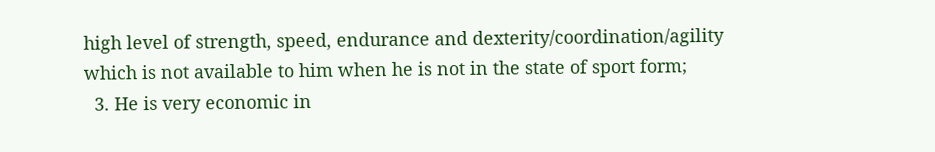high level of strength, speed, endurance and dexterity/coordination/agility  which is not available to him when he is not in the state of sport form;
  3. He is very economic in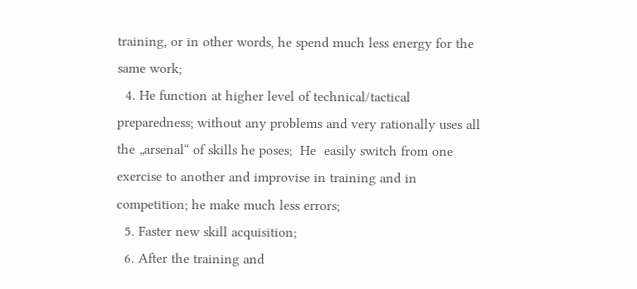training, or in other words, he spend much less energy for the same work;
  4. He function at higher level of technical/tactical preparedness; without any problems and very rationally uses all the „arsenal“ of skills he poses;  He  easily switch from one exercise to another and improvise in training and in competition; he make much less errors;
  5. Faster new skill acquisition;
  6. After the training and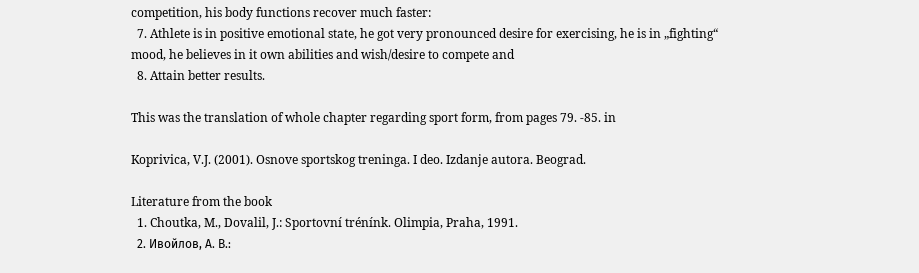competition, his body functions recover much faster:
  7. Athlete is in positive emotional state, he got very pronounced desire for exercising, he is in „fighting“ mood, he believes in it own abilities and wish/desire to compete and
  8. Attain better results.

This was the translation of whole chapter regarding sport form, from pages 79. -85. in

Koprivica, V.J. (2001). Osnove sportskog treninga. I deo. Izdanje autora. Beograd.

Literature from the book
  1. Choutka, M., Dovalil, J.: Sportovní trénínk. Olimpia, Praha, 1991.
  2. Ивойлов, А. В.: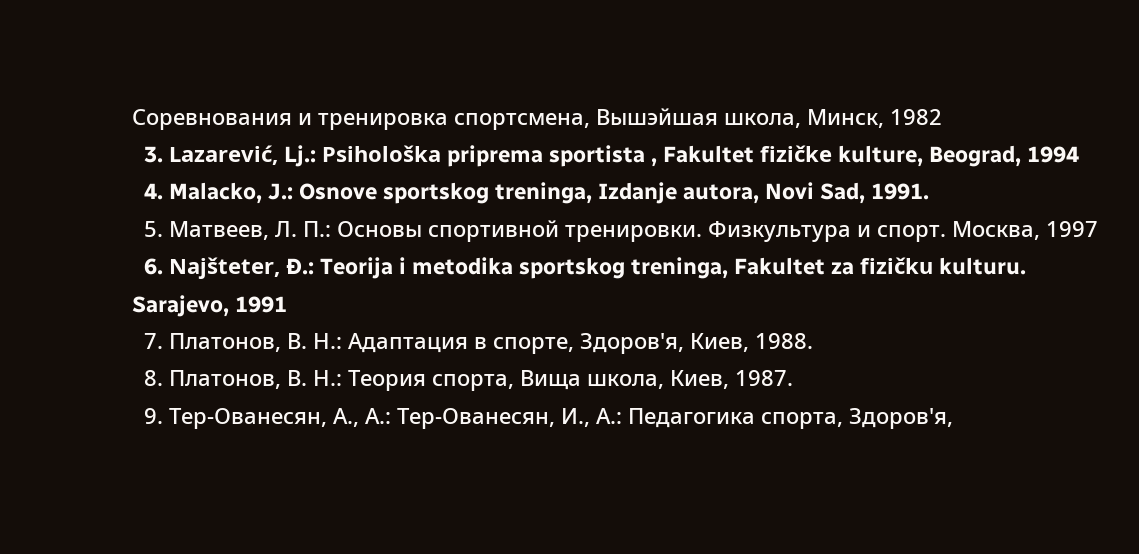Соревнования и тренировка спортсмена, Вышэйшая школа, Минск, 1982
  3. Lazarević, Lj.: Psihološka priprema sportista , Fakultet fizičke kulture, Beograd, 1994
  4. Malacko, J.: Osnove sportskog treninga, Izdanje autora, Novi Sad, 1991.
  5. Матвеев, Л. П.: Основы спортивной тренировки. Физкультура и спорт. Москва, 1997
  6. Najšteter, Đ.: Teorija i metodika sportskog treninga, Fakultet za fizičku kulturu. Sarajevo, 1991
  7. Платонов, В. Н.: Адаптация в спорте, Здоров'я, Киев, 1988.
  8. Платонов, В. Н.: Теория спорта, Вища школа, Киев, 1987.
  9. Тер-Ованесян, А., А.: Тер-Ованесян, И., А.: Педагогика спорта, Здоров'я,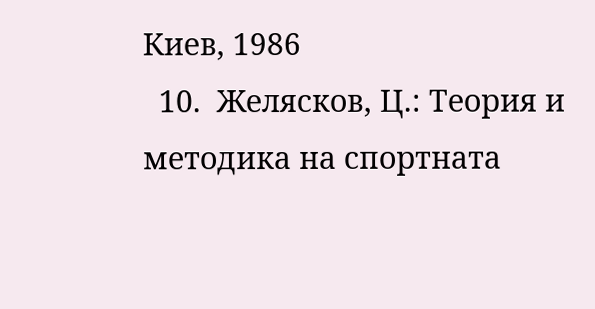Киев, 1986
  10.  Желясков, Ц.: Теория и методика на спортната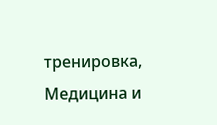тренировка, Медицина и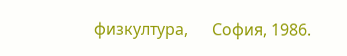физкултура,      София, 1986.